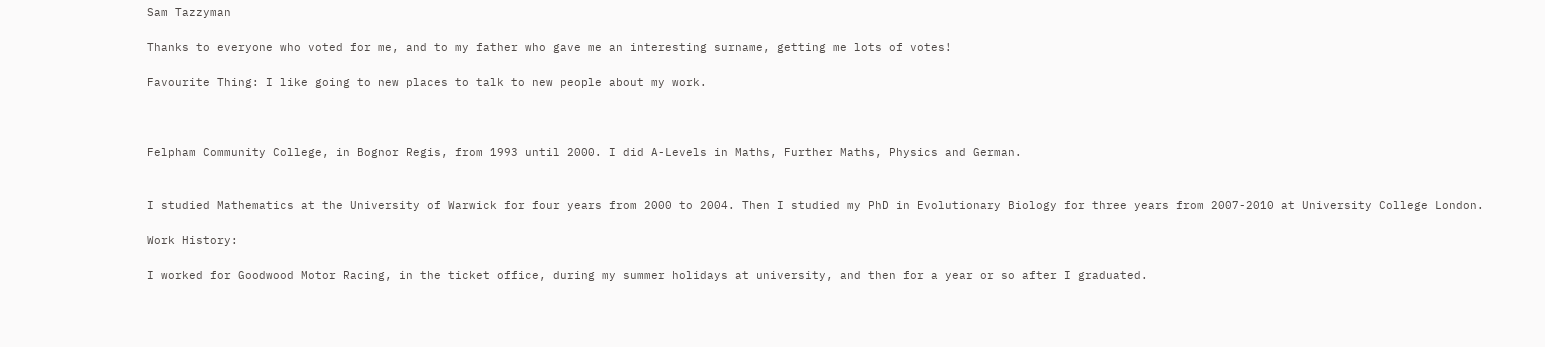Sam Tazzyman

Thanks to everyone who voted for me, and to my father who gave me an interesting surname, getting me lots of votes!

Favourite Thing: I like going to new places to talk to new people about my work.



Felpham Community College, in Bognor Regis, from 1993 until 2000. I did A-Levels in Maths, Further Maths, Physics and German.


I studied Mathematics at the University of Warwick for four years from 2000 to 2004. Then I studied my PhD in Evolutionary Biology for three years from 2007-2010 at University College London.

Work History:

I worked for Goodwood Motor Racing, in the ticket office, during my summer holidays at university, and then for a year or so after I graduated.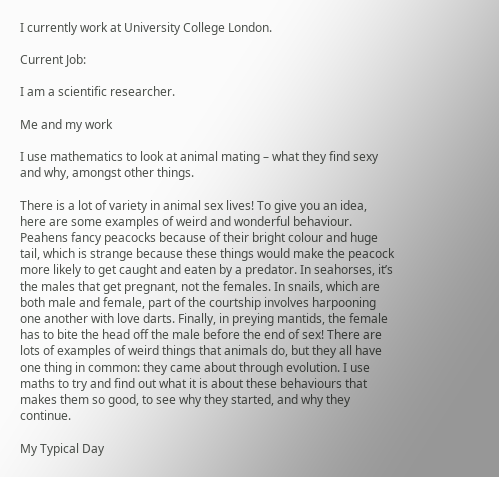I currently work at University College London.

Current Job:

I am a scientific researcher.

Me and my work

I use mathematics to look at animal mating – what they find sexy and why, amongst other things.

There is a lot of variety in animal sex lives! To give you an idea, here are some examples of weird and wonderful behaviour. Peahens fancy peacocks because of their bright colour and huge tail, which is strange because these things would make the peacock more likely to get caught and eaten by a predator. In seahorses, it’s the males that get pregnant, not the females. In snails, which are both male and female, part of the courtship involves harpooning one another with love darts. Finally, in preying mantids, the female has to bite the head off the male before the end of sex! There are lots of examples of weird things that animals do, but they all have one thing in common: they came about through evolution. I use maths to try and find out what it is about these behaviours that makes them so good, to see why they started, and why they continue.

My Typical Day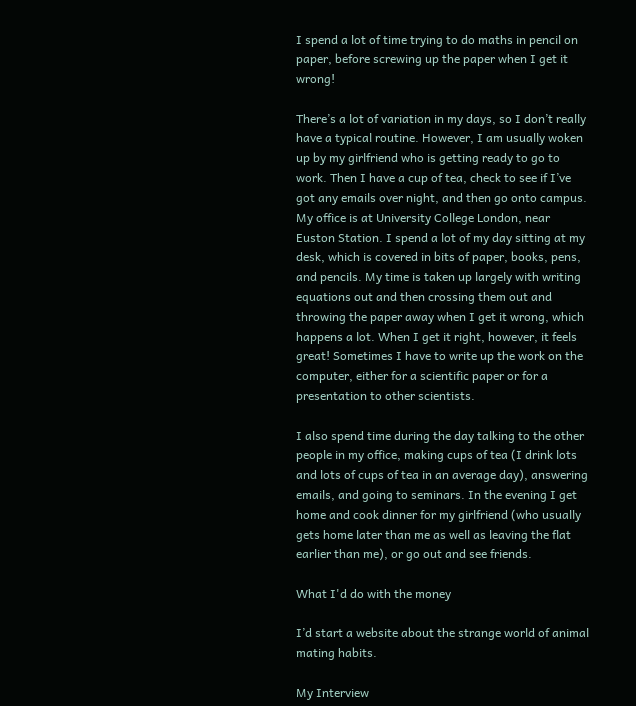I spend a lot of time trying to do maths in pencil on paper, before screwing up the paper when I get it wrong!

There’s a lot of variation in my days, so I don’t really have a typical routine. However, I am usually woken up by my girlfriend who is getting ready to go to work. Then I have a cup of tea, check to see if I’ve got any emails over night, and then go onto campus. My office is at University College London, near Euston Station. I spend a lot of my day sitting at my desk, which is covered in bits of paper, books, pens, and pencils. My time is taken up largely with writing equations out and then crossing them out and throwing the paper away when I get it wrong, which happens a lot. When I get it right, however, it feels great! Sometimes I have to write up the work on the computer, either for a scientific paper or for a presentation to other scientists.

I also spend time during the day talking to the other people in my office, making cups of tea (I drink lots and lots of cups of tea in an average day), answering emails, and going to seminars. In the evening I get home and cook dinner for my girlfriend (who usually gets home later than me as well as leaving the flat earlier than me), or go out and see friends.

What I'd do with the money

I’d start a website about the strange world of animal mating habits.

My Interview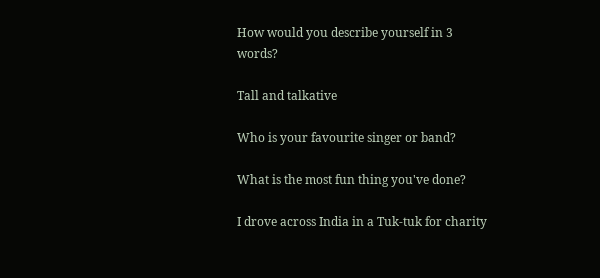How would you describe yourself in 3 words?

Tall and talkative

Who is your favourite singer or band?

What is the most fun thing you've done?

I drove across India in a Tuk-tuk for charity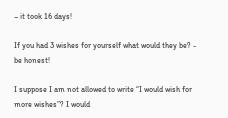– it took 16 days!

If you had 3 wishes for yourself what would they be? - be honest!

I suppose I am not allowed to write “I would wish for more wishes”? I would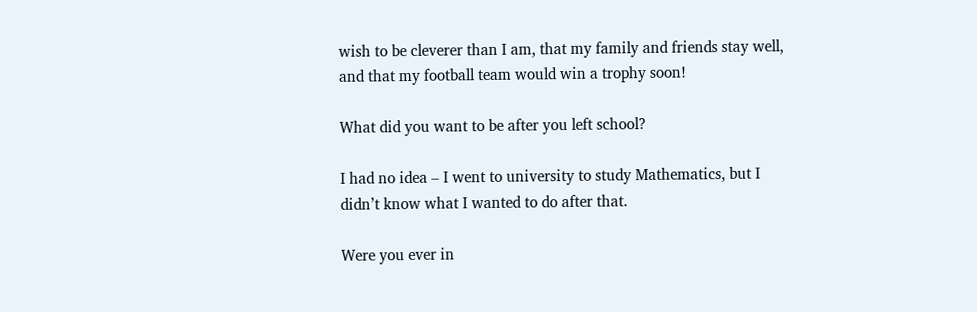wish to be cleverer than I am, that my family and friends stay well, and that my football team would win a trophy soon!

What did you want to be after you left school?

I had no idea – I went to university to study Mathematics, but I didn’t know what I wanted to do after that.

Were you ever in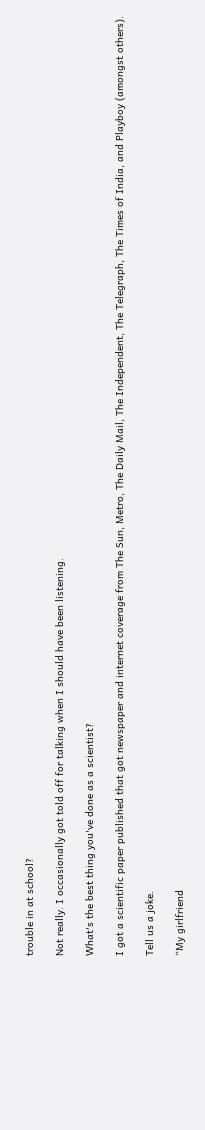trouble in at school?

Not really. I occasionally got told off for talking when I should have been listening.

What's the best thing you've done as a scientist?

I got a scientific paper published that got newspaper and internet coverage from The Sun, Metro, The Daily Mail, The Independent, The Telegraph, The Times of India, and Playboy (amongst others).

Tell us a joke.

“My girlfriend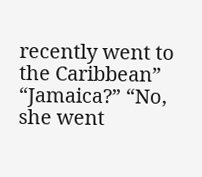recently went to the Caribbean” “Jamaica?” “No, she went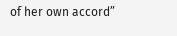of her own accord”